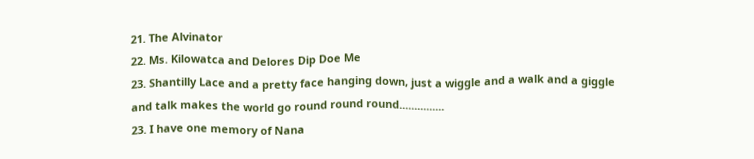21. The Alvinator
22. Ms. Kilowatca and Delores Dip Doe Me
23. Shantilly Lace and a pretty face hanging down, just a wiggle and a walk and a giggle and talk makes the world go round round round...............
23. I have one memory of Nana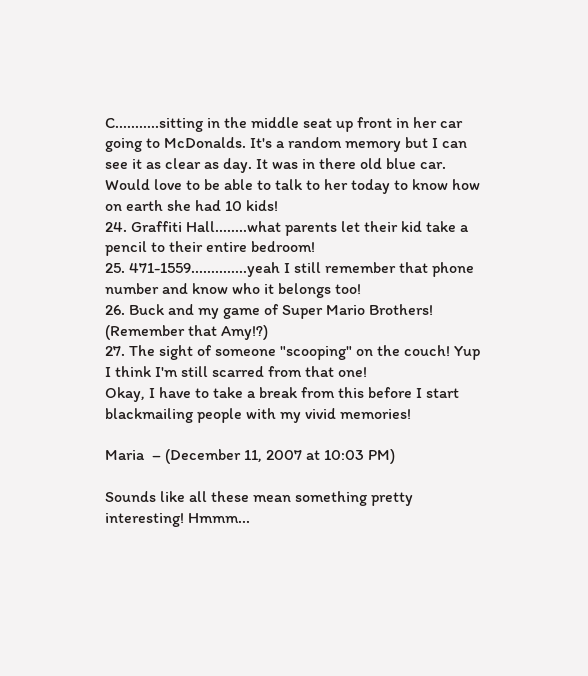C...........sitting in the middle seat up front in her car going to McDonalds. It's a random memory but I can see it as clear as day. It was in there old blue car. Would love to be able to talk to her today to know how on earth she had 10 kids!
24. Graffiti Hall........what parents let their kid take a pencil to their entire bedroom!
25. 471-1559..............yeah I still remember that phone number and know who it belongs too!
26. Buck and my game of Super Mario Brothers! (Remember that Amy!?)
27. The sight of someone "scooping" on the couch! Yup I think I'm still scarred from that one!
Okay, I have to take a break from this before I start blackmailing people with my vivid memories!

Maria  – (December 11, 2007 at 10:03 PM)

Sounds like all these mean something pretty interesting! Hmmm...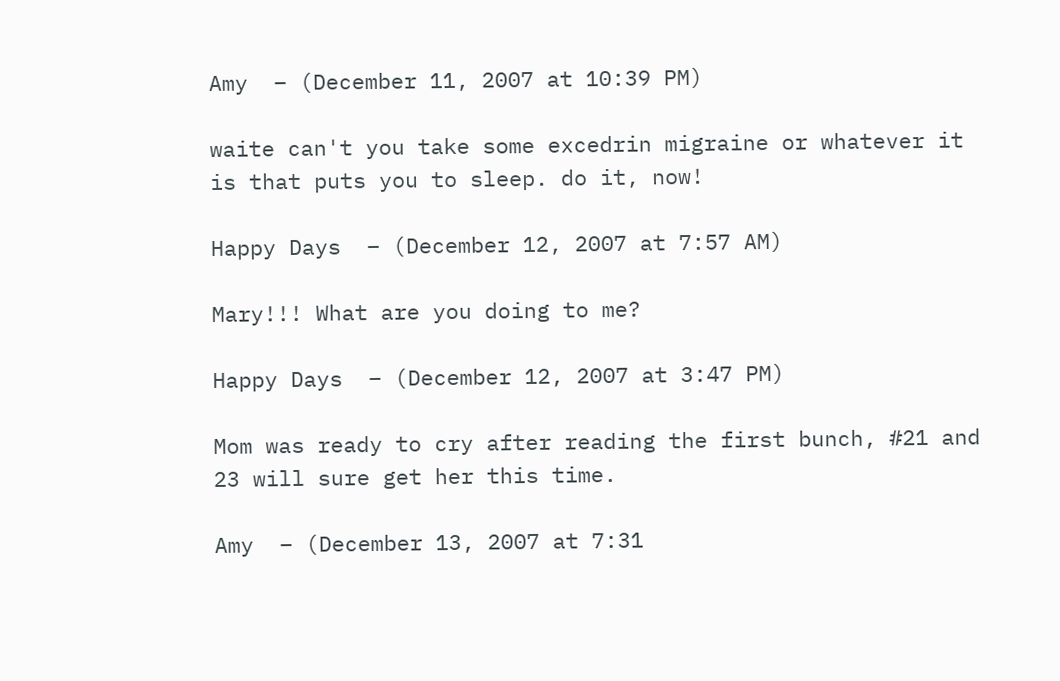Amy  – (December 11, 2007 at 10:39 PM)

waite can't you take some excedrin migraine or whatever it is that puts you to sleep. do it, now!

Happy Days  – (December 12, 2007 at 7:57 AM)

Mary!!! What are you doing to me?

Happy Days  – (December 12, 2007 at 3:47 PM)

Mom was ready to cry after reading the first bunch, #21 and 23 will sure get her this time.

Amy  – (December 13, 2007 at 7:31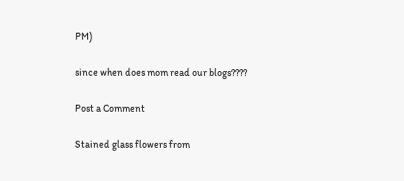PM)

since when does mom read our blogs????

Post a Comment

Stained glass flowers from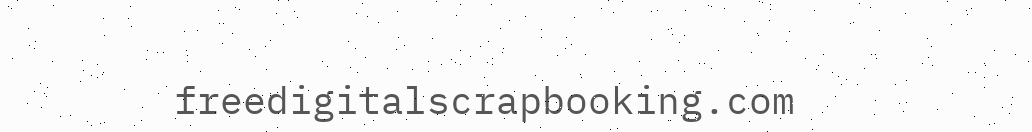freedigitalscrapbooking.com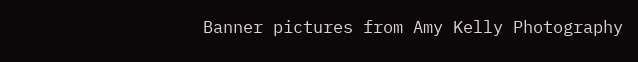Banner pictures from Amy Kelly Photography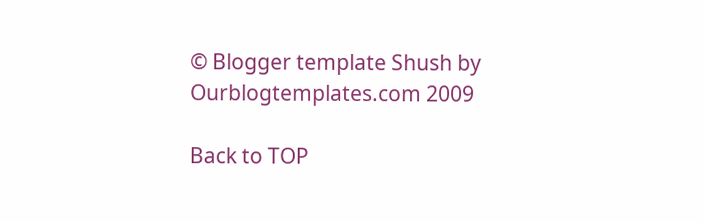© Blogger template Shush by Ourblogtemplates.com 2009

Back to TOP